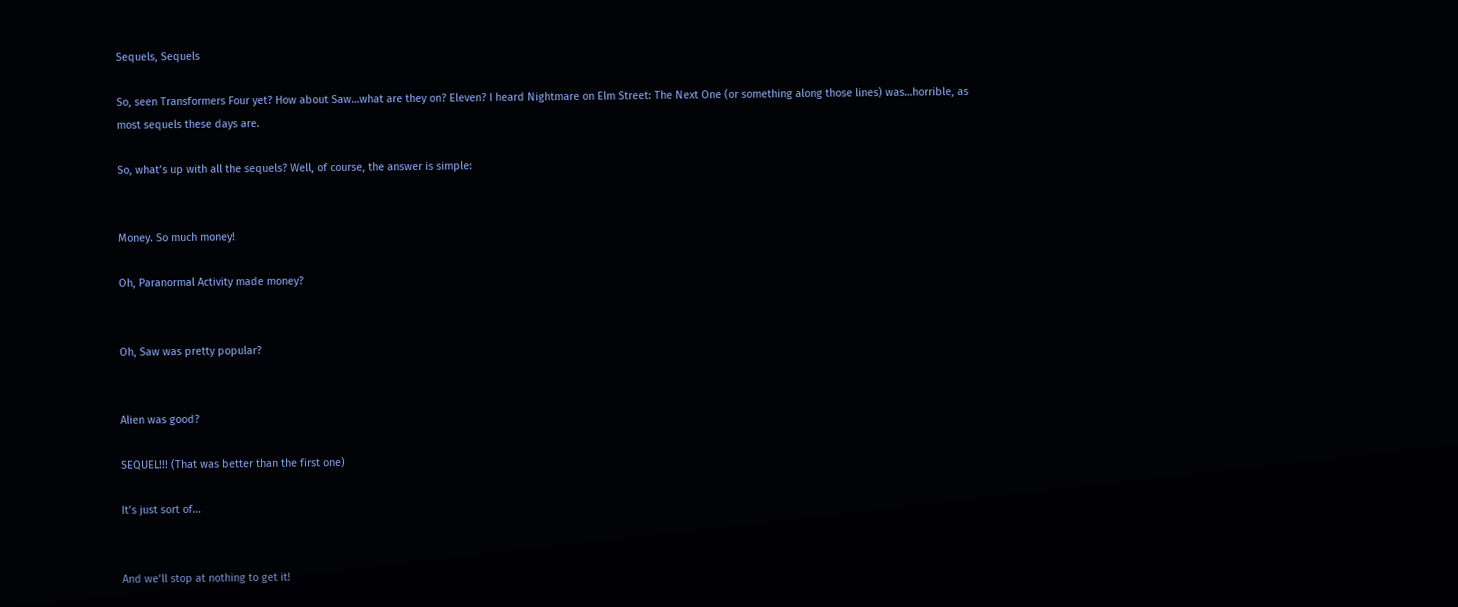Sequels, Sequels

So, seen Transformers Four yet? How about Saw…what are they on? Eleven? I heard Nightmare on Elm Street: The Next One (or something along those lines) was…horrible, as most sequels these days are.

So, what’s up with all the sequels? Well, of course, the answer is simple:


Money. So much money!

Oh, Paranormal Activity made money?


Oh, Saw was pretty popular?


Alien was good?

SEQUEL!!! (That was better than the first one)

It’s just sort of…


And we’ll stop at nothing to get it!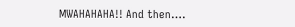MWAHAHAHA!! And then….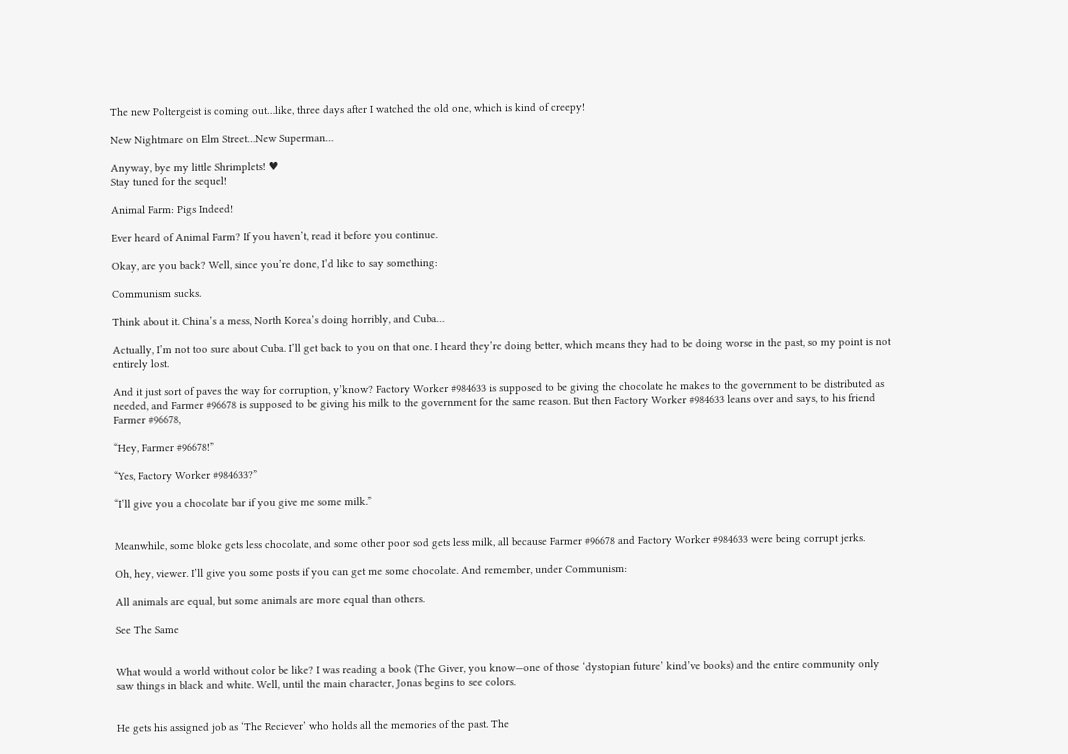The new Poltergeist is coming out…like, three days after I watched the old one, which is kind of creepy!

New Nightmare on Elm Street…New Superman…

Anyway, bye my little Shrimplets! ♥
Stay tuned for the sequel!

Animal Farm: Pigs Indeed!

Ever heard of Animal Farm? If you haven’t, read it before you continue.

Okay, are you back? Well, since you’re done, I’d like to say something:

Communism sucks.

Think about it. China’s a mess, North Korea’s doing horribly, and Cuba…

Actually, I’m not too sure about Cuba. I’ll get back to you on that one. I heard they’re doing better, which means they had to be doing worse in the past, so my point is not entirely lost.

And it just sort of paves the way for corruption, y’know? Factory Worker #984633 is supposed to be giving the chocolate he makes to the government to be distributed as needed, and Farmer #96678 is supposed to be giving his milk to the government for the same reason. But then Factory Worker #984633 leans over and says, to his friend Farmer #96678,

“Hey, Farmer #96678!”

“Yes, Factory Worker #984633?”

“I’ll give you a chocolate bar if you give me some milk.”


Meanwhile, some bloke gets less chocolate, and some other poor sod gets less milk, all because Farmer #96678 and Factory Worker #984633 were being corrupt jerks.

Oh, hey, viewer. I’ll give you some posts if you can get me some chocolate. And remember, under Communism:

All animals are equal, but some animals are more equal than others.

See The Same


What would a world without color be like? I was reading a book (The Giver, you know—one of those ‘dystopian future’ kind’ve books) and the entire community only saw things in black and white. Well, until the main character, Jonas begins to see colors.


He gets his assigned job as ‘The Reciever’ who holds all the memories of the past. The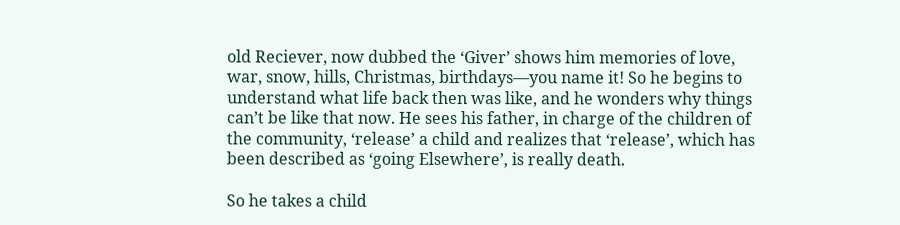old Reciever, now dubbed the ‘Giver’ shows him memories of love, war, snow, hills, Christmas, birthdays—you name it! So he begins to understand what life back then was like, and he wonders why things can’t be like that now. He sees his father, in charge of the children of the community, ‘release’ a child and realizes that ‘release’, which has been described as ‘going Elsewhere’, is really death.

So he takes a child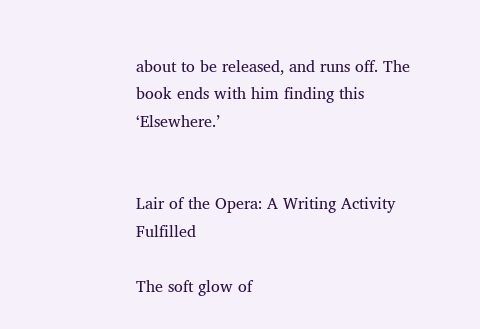about to be released, and runs off. The book ends with him finding this ‘Elsewhere.’


Lair of the Opera: A Writing Activity Fulfilled

The soft glow of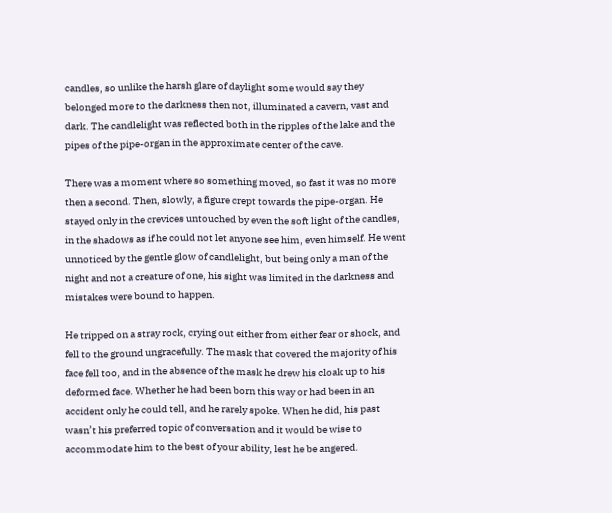candles, so unlike the harsh glare of daylight some would say they belonged more to the darkness then not, illuminated a cavern, vast and dark. The candlelight was reflected both in the ripples of the lake and the pipes of the pipe-organ in the approximate center of the cave.

There was a moment where so something moved, so fast it was no more then a second. Then, slowly, a figure crept towards the pipe-organ. He stayed only in the crevices untouched by even the soft light of the candles, in the shadows as if he could not let anyone see him, even himself. He went unnoticed by the gentle glow of candlelight, but being only a man of the night and not a creature of one, his sight was limited in the darkness and mistakes were bound to happen.

He tripped on a stray rock, crying out either from either fear or shock, and fell to the ground ungracefully. The mask that covered the majority of his face fell too, and in the absence of the mask he drew his cloak up to his deformed face. Whether he had been born this way or had been in an accident only he could tell, and he rarely spoke. When he did, his past wasn’t his preferred topic of conversation and it would be wise to accommodate him to the best of your ability, lest he be angered.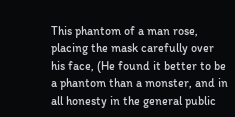This phantom of a man rose, placing the mask carefully over his face, (He found it better to be a phantom than a monster, and in all honesty in the general public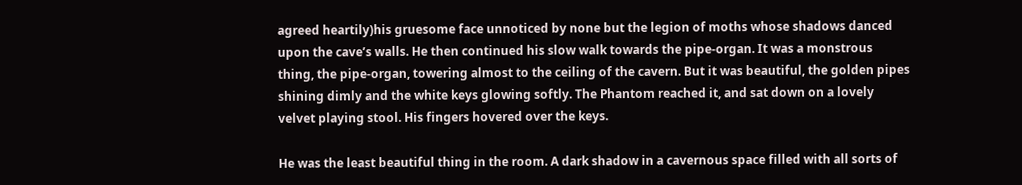agreed heartily)his gruesome face unnoticed by none but the legion of moths whose shadows danced upon the cave’s walls. He then continued his slow walk towards the pipe-organ. It was a monstrous thing, the pipe-organ, towering almost to the ceiling of the cavern. But it was beautiful, the golden pipes shining dimly and the white keys glowing softly. The Phantom reached it, and sat down on a lovely velvet playing stool. His fingers hovered over the keys.

He was the least beautiful thing in the room. A dark shadow in a cavernous space filled with all sorts of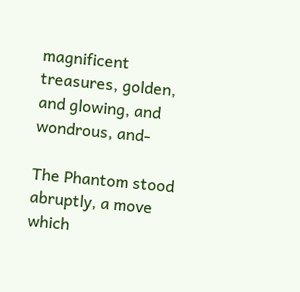magnificent treasures, golden, and glowing, and wondrous, and-

The Phantom stood abruptly, a move which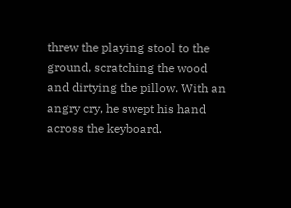threw the playing stool to the ground, scratching the wood and dirtying the pillow. With an angry cry, he swept his hand across the keyboard.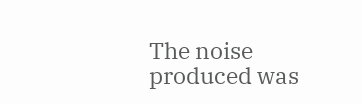The noise produced was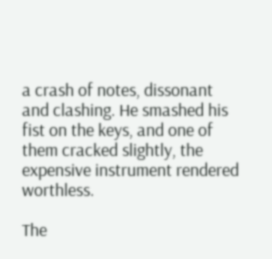a crash of notes, dissonant and clashing. He smashed his fist on the keys, and one of them cracked slightly, the expensive instrument rendered worthless.

The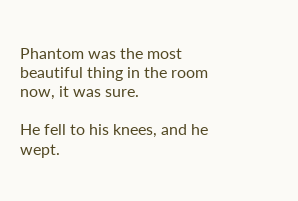Phantom was the most beautiful thing in the room now, it was sure.

He fell to his knees, and he wept.